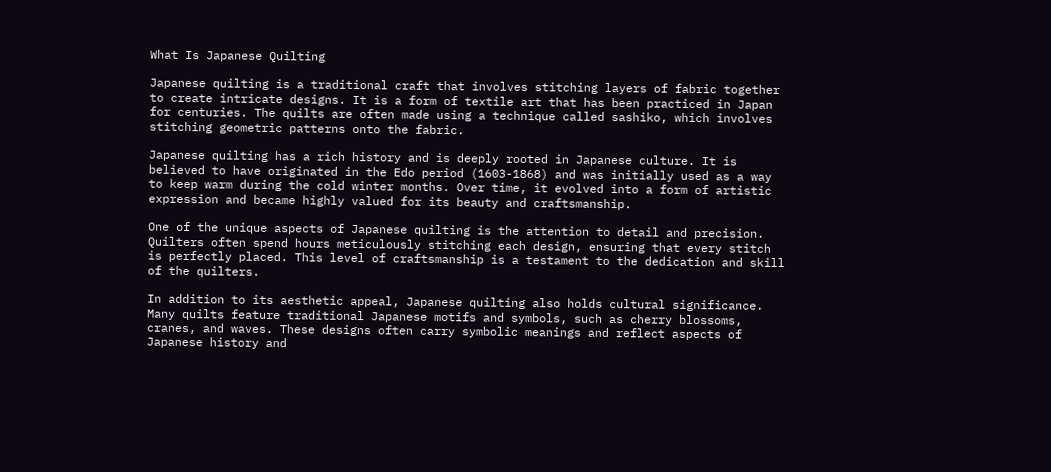What Is Japanese Quilting

Japanese quilting is a traditional craft that involves stitching layers of fabric together to create intricate designs. It is a form of textile art that has been practiced in Japan for centuries. The quilts are often made using a technique called sashiko, which involves stitching geometric patterns onto the fabric.

Japanese quilting has a rich history and is deeply rooted in Japanese culture. It is believed to have originated in the Edo period (1603-1868) and was initially used as a way to keep warm during the cold winter months. Over time, it evolved into a form of artistic expression and became highly valued for its beauty and craftsmanship.

One of the unique aspects of Japanese quilting is the attention to detail and precision. Quilters often spend hours meticulously stitching each design, ensuring that every stitch is perfectly placed. This level of craftsmanship is a testament to the dedication and skill of the quilters.

In addition to its aesthetic appeal, Japanese quilting also holds cultural significance. Many quilts feature traditional Japanese motifs and symbols, such as cherry blossoms, cranes, and waves. These designs often carry symbolic meanings and reflect aspects of Japanese history and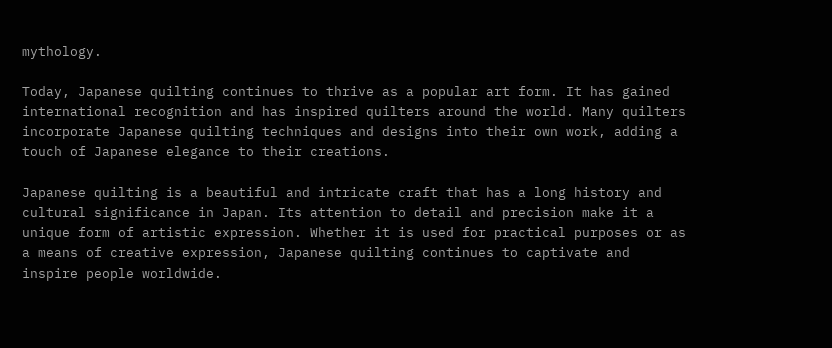mythology.

Today, Japanese quilting continues to thrive as a popular art form. It has gained international recognition and has inspired quilters around the world. Many quilters incorporate Japanese quilting techniques and designs into their own work, adding a touch of Japanese elegance to their creations.

Japanese quilting is a beautiful and intricate craft that has a long history and cultural significance in Japan. Its attention to detail and precision make it a unique form of artistic expression. Whether it is used for practical purposes or as a means of creative expression, Japanese quilting continues to captivate and inspire people worldwide.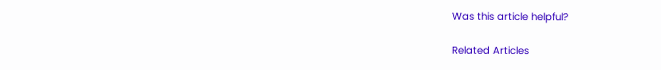Was this article helpful?

Related Articles